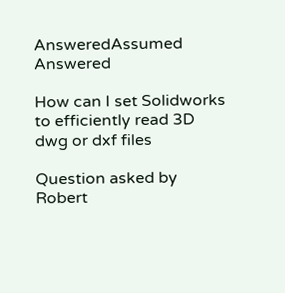AnsweredAssumed Answered

How can I set Solidworks to efficiently read 3D dwg or dxf files

Question asked by Robert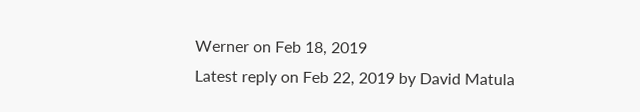Werner on Feb 18, 2019
Latest reply on Feb 22, 2019 by David Matula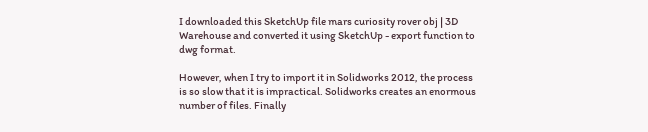I downloaded this SketchUp file mars curiosity rover obj | 3D Warehouse and converted it using SketchUp - export function to dwg format.

However, when I try to import it in Solidworks 2012, the process is so slow that it is impractical. Solidworks creates an enormous number of files. Finally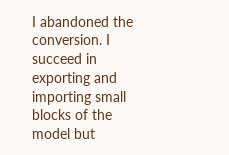I abandoned the conversion. I succeed in exporting and importing small blocks of the model but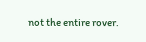not the entire rover.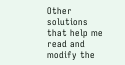Other solutions that help me read and modify the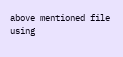above mentioned file using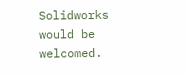Solidworks would be welcomed.